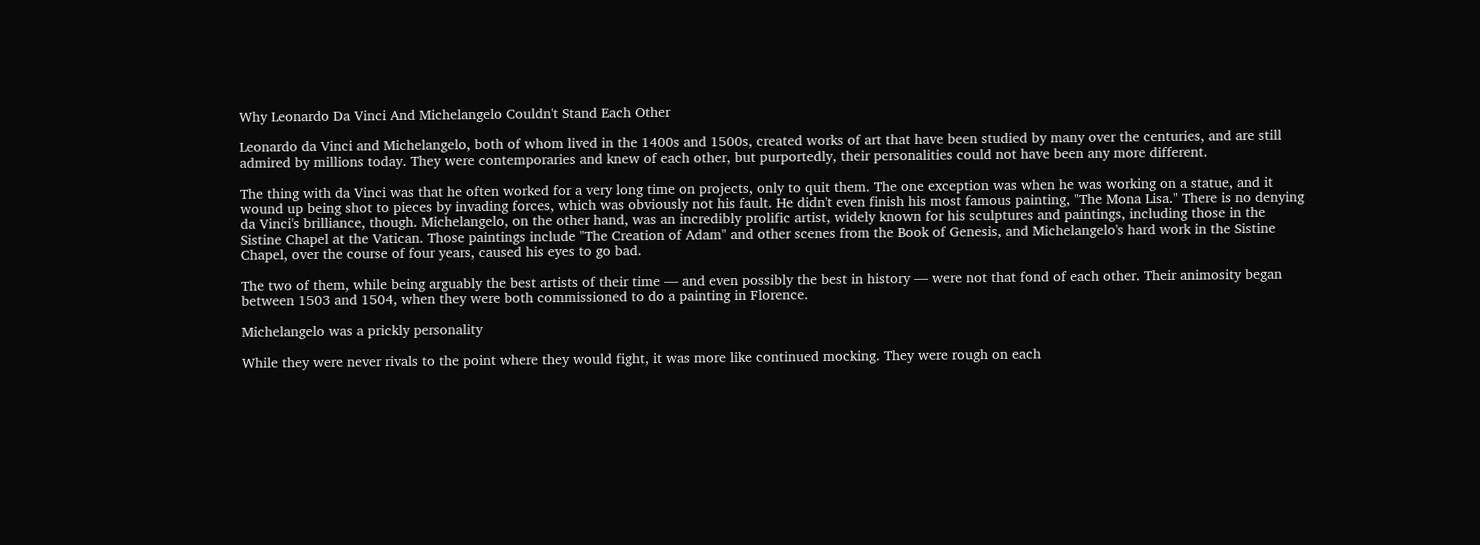Why Leonardo Da Vinci And Michelangelo Couldn't Stand Each Other

Leonardo da Vinci and Michelangelo, both of whom lived in the 1400s and 1500s, created works of art that have been studied by many over the centuries, and are still admired by millions today. They were contemporaries and knew of each other, but purportedly, their personalities could not have been any more different.

The thing with da Vinci was that he often worked for a very long time on projects, only to quit them. The one exception was when he was working on a statue, and it wound up being shot to pieces by invading forces, which was obviously not his fault. He didn't even finish his most famous painting, "The Mona Lisa." There is no denying da Vinci's brilliance, though. Michelangelo, on the other hand, was an incredibly prolific artist, widely known for his sculptures and paintings, including those in the Sistine Chapel at the Vatican. Those paintings include "The Creation of Adam" and other scenes from the Book of Genesis, and Michelangelo's hard work in the Sistine Chapel, over the course of four years, caused his eyes to go bad.

The two of them, while being arguably the best artists of their time — and even possibly the best in history — were not that fond of each other. Their animosity began between 1503 and 1504, when they were both commissioned to do a painting in Florence.

Michelangelo was a prickly personality

While they were never rivals to the point where they would fight, it was more like continued mocking. They were rough on each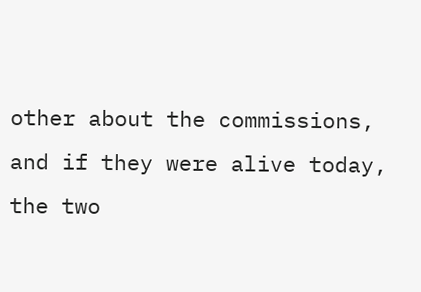other about the commissions, and if they were alive today, the two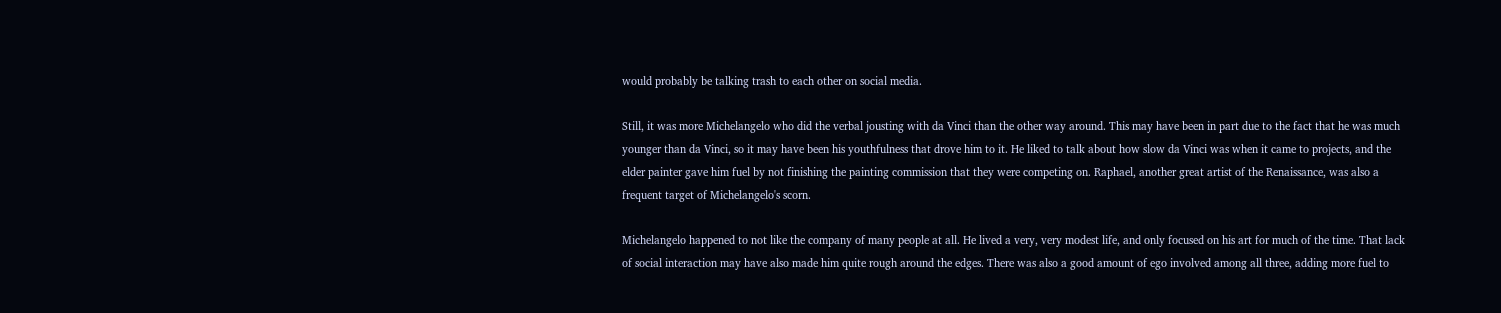would probably be talking trash to each other on social media.

Still, it was more Michelangelo who did the verbal jousting with da Vinci than the other way around. This may have been in part due to the fact that he was much younger than da Vinci, so it may have been his youthfulness that drove him to it. He liked to talk about how slow da Vinci was when it came to projects, and the elder painter gave him fuel by not finishing the painting commission that they were competing on. Raphael, another great artist of the Renaissance, was also a frequent target of Michelangelo's scorn.

Michelangelo happened to not like the company of many people at all. He lived a very, very modest life, and only focused on his art for much of the time. That lack of social interaction may have also made him quite rough around the edges. There was also a good amount of ego involved among all three, adding more fuel to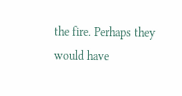the fire. Perhaps they would have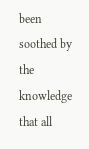been soothed by the knowledge that all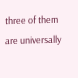three of them are universally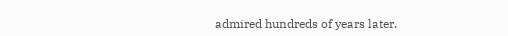admired hundreds of years later.